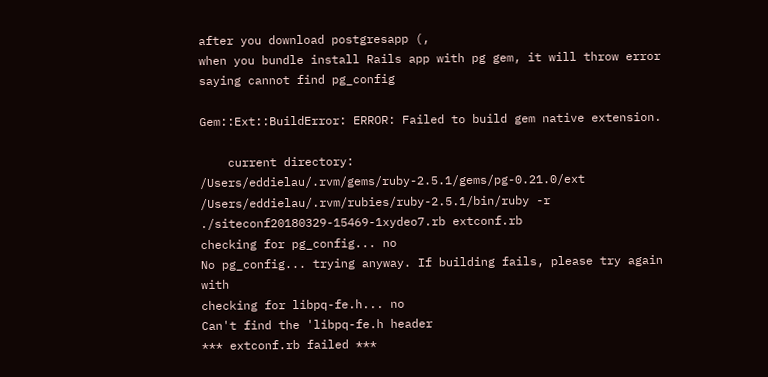after you download postgresapp (,
when you bundle install Rails app with pg gem, it will throw error saying cannot find pg_config

Gem::Ext::BuildError: ERROR: Failed to build gem native extension.

    current directory: /Users/eddielau/.rvm/gems/ruby-2.5.1/gems/pg-0.21.0/ext
/Users/eddielau/.rvm/rubies/ruby-2.5.1/bin/ruby -r ./siteconf20180329-15469-1xydeo7.rb extconf.rb
checking for pg_config... no
No pg_config... trying anyway. If building fails, please try again with
checking for libpq-fe.h... no
Can't find the 'libpq-fe.h header
*** extconf.rb failed ***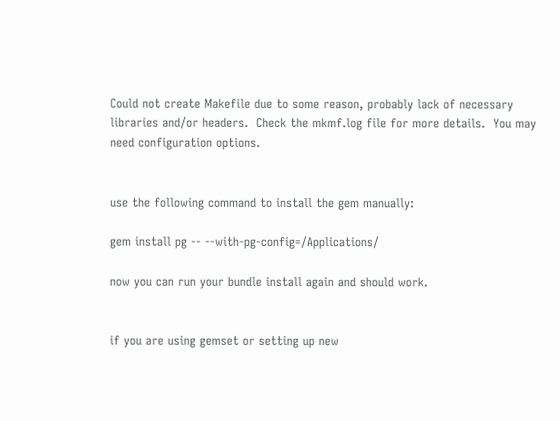Could not create Makefile due to some reason, probably lack of necessary
libraries and/or headers.  Check the mkmf.log file for more details.  You may
need configuration options.


use the following command to install the gem manually:

gem install pg -- --with-pg-config=/Applications/

now you can run your bundle install again and should work.


if you are using gemset or setting up new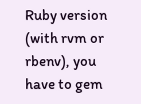Ruby version (with rvm or rbenv), you have to gem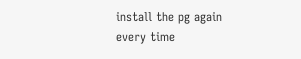install the pg again every time